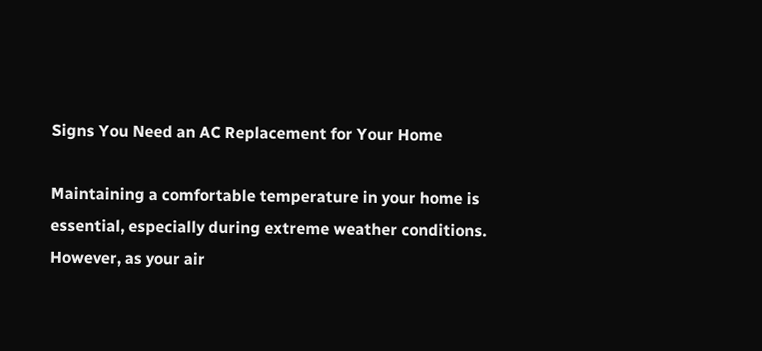Signs You Need an AC Replacement for Your Home

Maintaining a comfortable temperature in your home is essential, especially during extreme weather conditions. However, as your air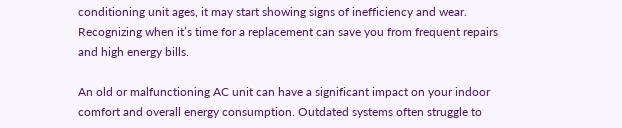conditioning unit ages, it may start showing signs of inefficiency and wear. Recognizing when it’s time for a replacement can save you from frequent repairs and high energy bills.

An old or malfunctioning AC unit can have a significant impact on your indoor comfort and overall energy consumption. Outdated systems often struggle to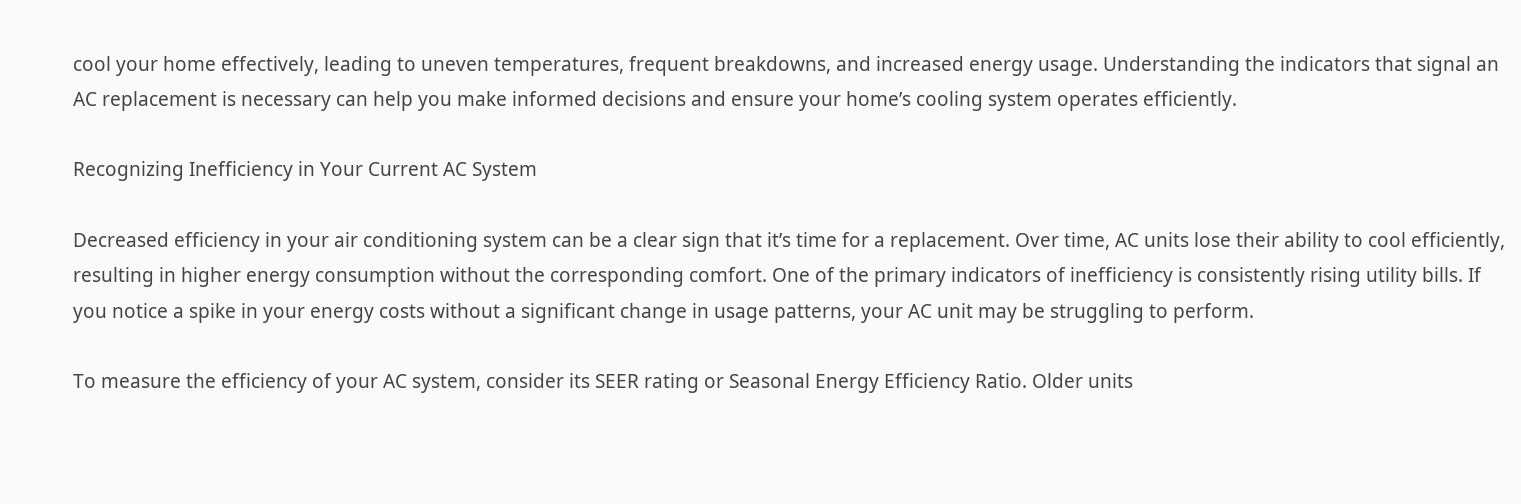cool your home effectively, leading to uneven temperatures, frequent breakdowns, and increased energy usage. Understanding the indicators that signal an AC replacement is necessary can help you make informed decisions and ensure your home’s cooling system operates efficiently.

Recognizing Inefficiency in Your Current AC System

Decreased efficiency in your air conditioning system can be a clear sign that it’s time for a replacement. Over time, AC units lose their ability to cool efficiently, resulting in higher energy consumption without the corresponding comfort. One of the primary indicators of inefficiency is consistently rising utility bills. If you notice a spike in your energy costs without a significant change in usage patterns, your AC unit may be struggling to perform.

To measure the efficiency of your AC system, consider its SEER rating or Seasonal Energy Efficiency Ratio. Older units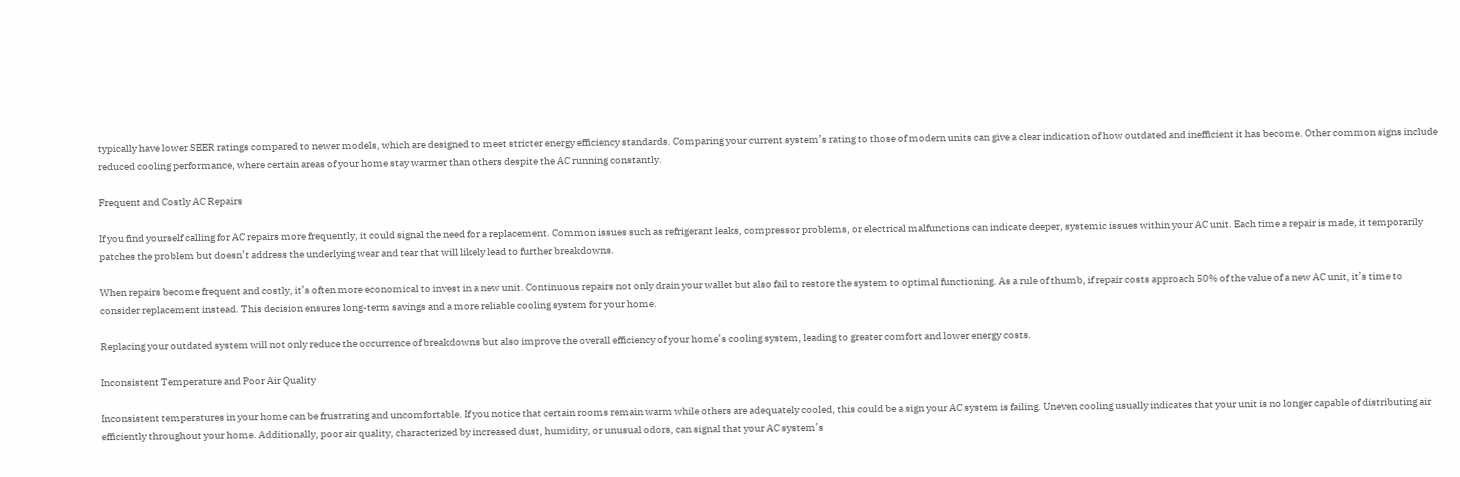typically have lower SEER ratings compared to newer models, which are designed to meet stricter energy efficiency standards. Comparing your current system’s rating to those of modern units can give a clear indication of how outdated and inefficient it has become. Other common signs include reduced cooling performance, where certain areas of your home stay warmer than others despite the AC running constantly.

Frequent and Costly AC Repairs

If you find yourself calling for AC repairs more frequently, it could signal the need for a replacement. Common issues such as refrigerant leaks, compressor problems, or electrical malfunctions can indicate deeper, systemic issues within your AC unit. Each time a repair is made, it temporarily patches the problem but doesn’t address the underlying wear and tear that will likely lead to further breakdowns.

When repairs become frequent and costly, it’s often more economical to invest in a new unit. Continuous repairs not only drain your wallet but also fail to restore the system to optimal functioning. As a rule of thumb, if repair costs approach 50% of the value of a new AC unit, it’s time to consider replacement instead. This decision ensures long-term savings and a more reliable cooling system for your home.

Replacing your outdated system will not only reduce the occurrence of breakdowns but also improve the overall efficiency of your home’s cooling system, leading to greater comfort and lower energy costs.

Inconsistent Temperature and Poor Air Quality

Inconsistent temperatures in your home can be frustrating and uncomfortable. If you notice that certain rooms remain warm while others are adequately cooled, this could be a sign your AC system is failing. Uneven cooling usually indicates that your unit is no longer capable of distributing air efficiently throughout your home. Additionally, poor air quality, characterized by increased dust, humidity, or unusual odors, can signal that your AC system’s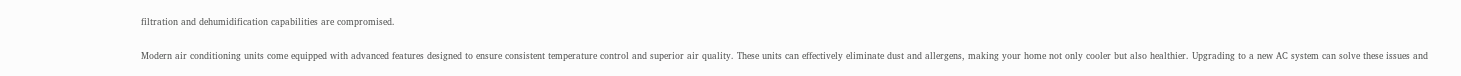filtration and dehumidification capabilities are compromised.

Modern air conditioning units come equipped with advanced features designed to ensure consistent temperature control and superior air quality. These units can effectively eliminate dust and allergens, making your home not only cooler but also healthier. Upgrading to a new AC system can solve these issues and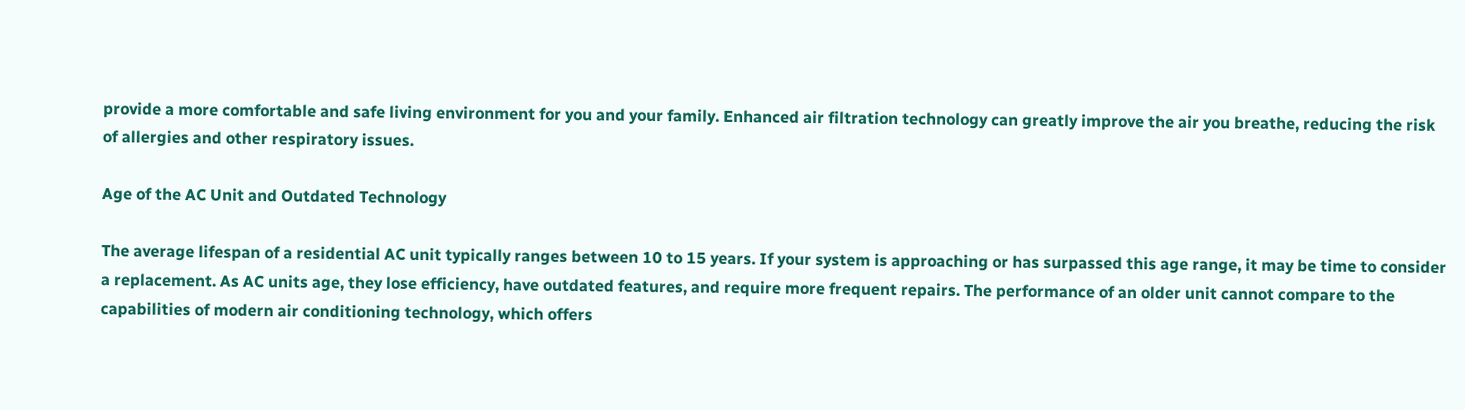provide a more comfortable and safe living environment for you and your family. Enhanced air filtration technology can greatly improve the air you breathe, reducing the risk of allergies and other respiratory issues.

Age of the AC Unit and Outdated Technology

The average lifespan of a residential AC unit typically ranges between 10 to 15 years. If your system is approaching or has surpassed this age range, it may be time to consider a replacement. As AC units age, they lose efficiency, have outdated features, and require more frequent repairs. The performance of an older unit cannot compare to the capabilities of modern air conditioning technology, which offers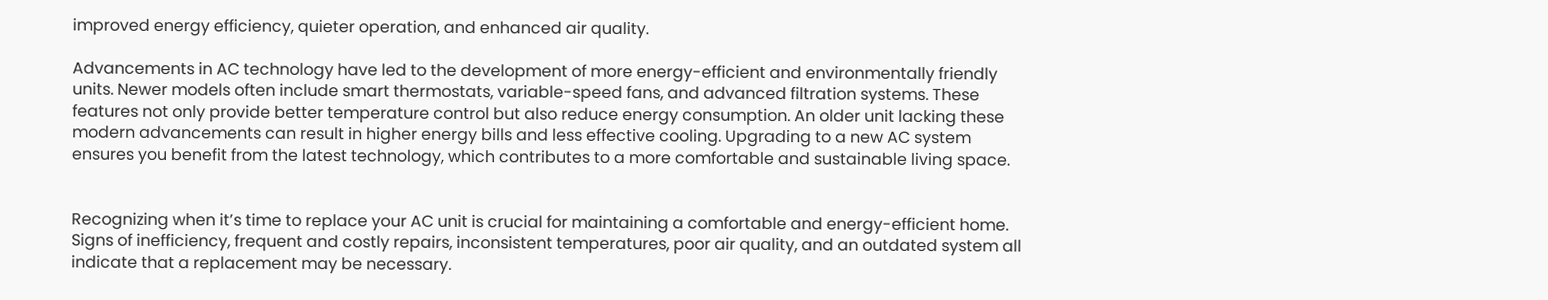improved energy efficiency, quieter operation, and enhanced air quality.

Advancements in AC technology have led to the development of more energy-efficient and environmentally friendly units. Newer models often include smart thermostats, variable-speed fans, and advanced filtration systems. These features not only provide better temperature control but also reduce energy consumption. An older unit lacking these modern advancements can result in higher energy bills and less effective cooling. Upgrading to a new AC system ensures you benefit from the latest technology, which contributes to a more comfortable and sustainable living space.


Recognizing when it’s time to replace your AC unit is crucial for maintaining a comfortable and energy-efficient home. Signs of inefficiency, frequent and costly repairs, inconsistent temperatures, poor air quality, and an outdated system all indicate that a replacement may be necessary.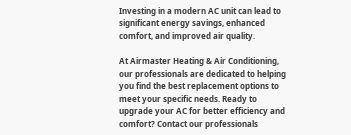Investing in a modern AC unit can lead to significant energy savings, enhanced comfort, and improved air quality.

At Airmaster Heating & Air Conditioning, our professionals are dedicated to helping you find the best replacement options to meet your specific needs. Ready to upgrade your AC for better efficiency and comfort? Contact our professionals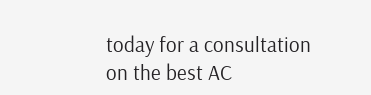today for a consultation on the best AC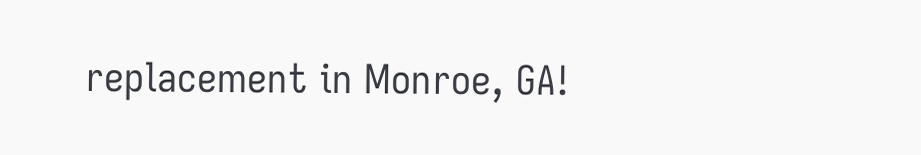replacement in Monroe, GA!